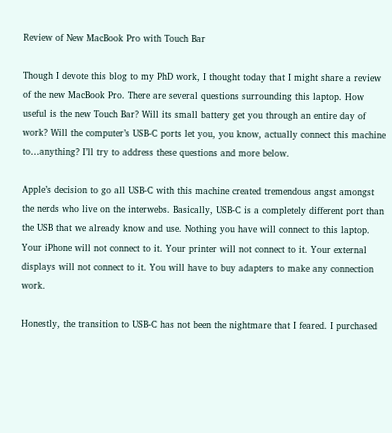Review of New MacBook Pro with Touch Bar

Though I devote this blog to my PhD work, I thought today that I might share a review of the new MacBook Pro. There are several questions surrounding this laptop. How useful is the new Touch Bar? Will its small battery get you through an entire day of work? Will the computer’s USB-C ports let you, you know, actually connect this machine to…anything? I’ll try to address these questions and more below.

Apple’s decision to go all USB-C with this machine created tremendous angst amongst the nerds who live on the interwebs. Basically, USB-C is a completely different port than the USB that we already know and use. Nothing you have will connect to this laptop. Your iPhone will not connect to it. Your printer will not connect to it. Your external displays will not connect to it. You will have to buy adapters to make any connection work.

Honestly, the transition to USB-C has not been the nightmare that I feared. I purchased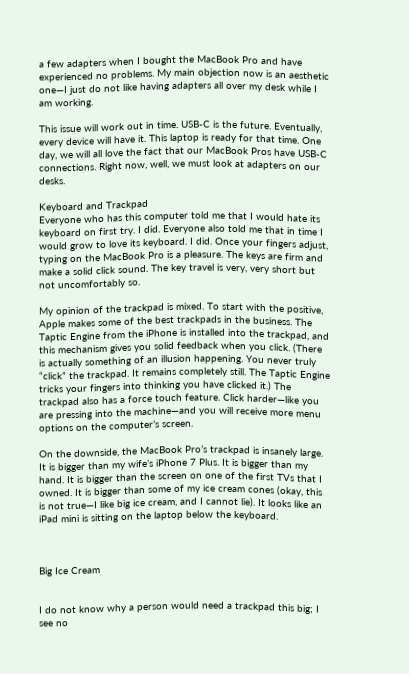a few adapters when I bought the MacBook Pro and have experienced no problems. My main objection now is an aesthetic one—I just do not like having adapters all over my desk while I am working.

This issue will work out in time. USB-C is the future. Eventually, every device will have it. This laptop is ready for that time. One day, we will all love the fact that our MacBook Pros have USB-C connections. Right now, well, we must look at adapters on our desks.

Keyboard and Trackpad
Everyone who has this computer told me that I would hate its keyboard on first try. I did. Everyone also told me that in time I would grow to love its keyboard. I did. Once your fingers adjust, typing on the MacBook Pro is a pleasure. The keys are firm and make a solid click sound. The key travel is very, very short but not uncomfortably so.

My opinion of the trackpad is mixed. To start with the positive, Apple makes some of the best trackpads in the business. The Taptic Engine from the iPhone is installed into the trackpad, and this mechanism gives you solid feedback when you click. (There is actually something of an illusion happening. You never truly “click” the trackpad. It remains completely still. The Taptic Engine tricks your fingers into thinking you have clicked it.) The trackpad also has a force touch feature. Click harder—like you are pressing into the machine—and you will receive more menu options on the computer’s screen.

On the downside, the MacBook Pro’s trackpad is insanely large. It is bigger than my wife’s iPhone 7 Plus. It is bigger than my hand. It is bigger than the screen on one of the first TVs that I owned. It is bigger than some of my ice cream cones (okay, this is not true—I like big ice cream, and I cannot lie). It looks like an iPad mini is sitting on the laptop below the keyboard.



Big Ice Cream


I do not know why a person would need a trackpad this big; I see no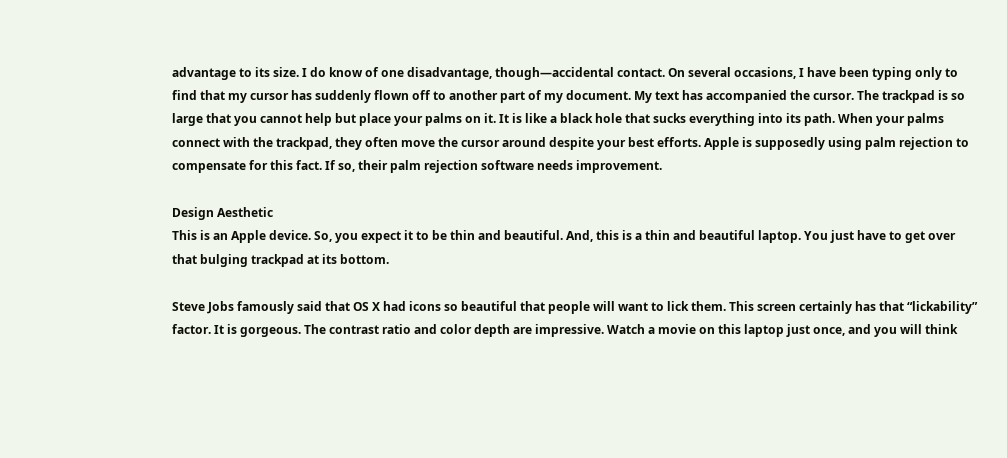advantage to its size. I do know of one disadvantage, though—accidental contact. On several occasions, I have been typing only to find that my cursor has suddenly flown off to another part of my document. My text has accompanied the cursor. The trackpad is so large that you cannot help but place your palms on it. It is like a black hole that sucks everything into its path. When your palms connect with the trackpad, they often move the cursor around despite your best efforts. Apple is supposedly using palm rejection to compensate for this fact. If so, their palm rejection software needs improvement.

Design Aesthetic
This is an Apple device. So, you expect it to be thin and beautiful. And, this is a thin and beautiful laptop. You just have to get over that bulging trackpad at its bottom.

Steve Jobs famously said that OS X had icons so beautiful that people will want to lick them. This screen certainly has that “lickability” factor. It is gorgeous. The contrast ratio and color depth are impressive. Watch a movie on this laptop just once, and you will think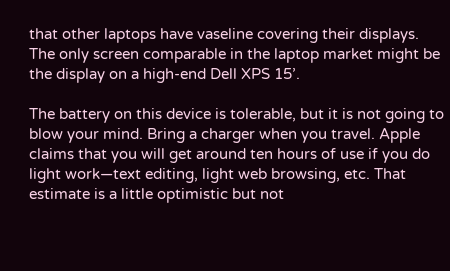that other laptops have vaseline covering their displays. The only screen comparable in the laptop market might be the display on a high-end Dell XPS 15’.

The battery on this device is tolerable, but it is not going to blow your mind. Bring a charger when you travel. Apple claims that you will get around ten hours of use if you do light work—text editing, light web browsing, etc. That estimate is a little optimistic but not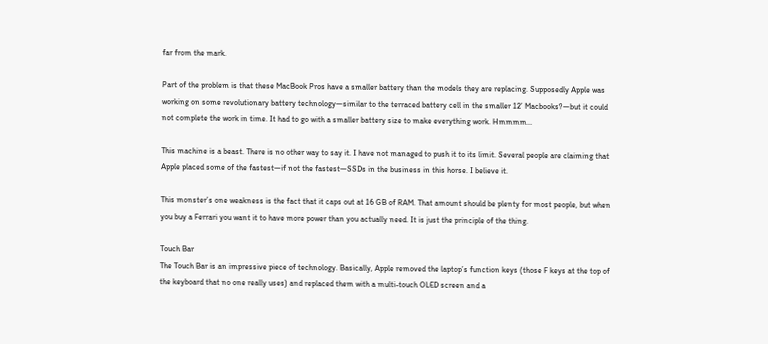far from the mark.

Part of the problem is that these MacBook Pros have a smaller battery than the models they are replacing. Supposedly Apple was working on some revolutionary battery technology—similar to the terraced battery cell in the smaller 12’ Macbooks?—but it could not complete the work in time. It had to go with a smaller battery size to make everything work. Hmmmm…

This machine is a beast. There is no other way to say it. I have not managed to push it to its limit. Several people are claiming that Apple placed some of the fastest—if not the fastest—SSDs in the business in this horse. I believe it.

This monster’s one weakness is the fact that it caps out at 16 GB of RAM. That amount should be plenty for most people, but when you buy a Ferrari you want it to have more power than you actually need. It is just the principle of the thing.

Touch Bar
The Touch Bar is an impressive piece of technology. Basically, Apple removed the laptop’s function keys (those F keys at the top of the keyboard that no one really uses) and replaced them with a multi-touch OLED screen and a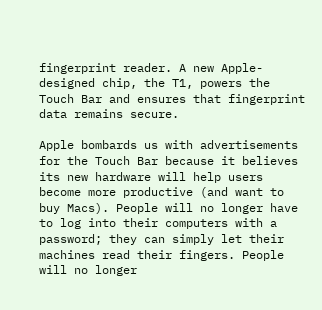fingerprint reader. A new Apple-designed chip, the T1, powers the Touch Bar and ensures that fingerprint data remains secure.

Apple bombards us with advertisements for the Touch Bar because it believes its new hardware will help users become more productive (and want to buy Macs). People will no longer have to log into their computers with a password; they can simply let their machines read their fingers. People will no longer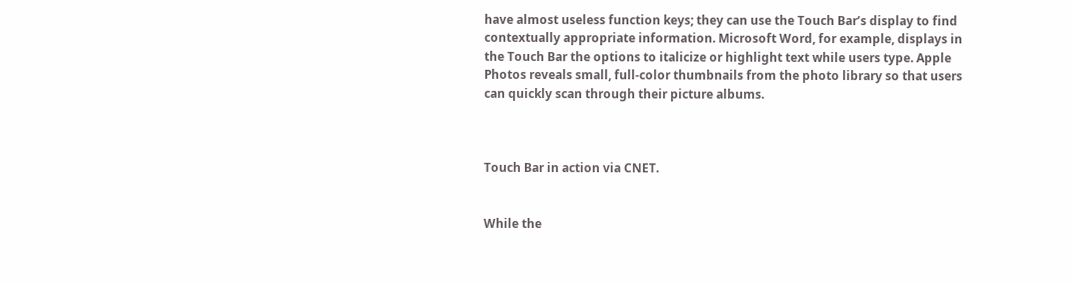have almost useless function keys; they can use the Touch Bar’s display to find contextually appropriate information. Microsoft Word, for example, displays in the Touch Bar the options to italicize or highlight text while users type. Apple Photos reveals small, full-color thumbnails from the photo library so that users can quickly scan through their picture albums.



Touch Bar in action via CNET.


While the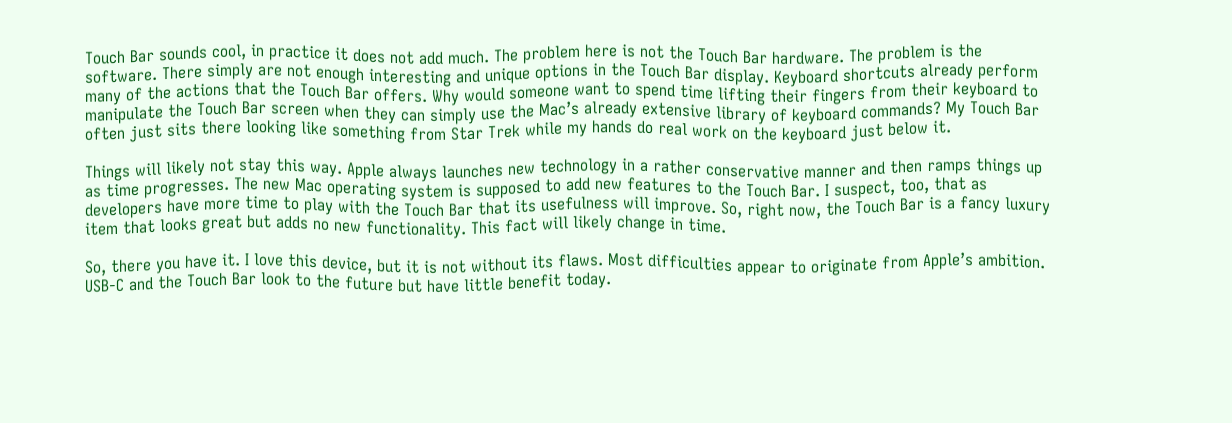Touch Bar sounds cool, in practice it does not add much. The problem here is not the Touch Bar hardware. The problem is the software. There simply are not enough interesting and unique options in the Touch Bar display. Keyboard shortcuts already perform many of the actions that the Touch Bar offers. Why would someone want to spend time lifting their fingers from their keyboard to manipulate the Touch Bar screen when they can simply use the Mac’s already extensive library of keyboard commands? My Touch Bar often just sits there looking like something from Star Trek while my hands do real work on the keyboard just below it.

Things will likely not stay this way. Apple always launches new technology in a rather conservative manner and then ramps things up as time progresses. The new Mac operating system is supposed to add new features to the Touch Bar. I suspect, too, that as developers have more time to play with the Touch Bar that its usefulness will improve. So, right now, the Touch Bar is a fancy luxury item that looks great but adds no new functionality. This fact will likely change in time.

So, there you have it. I love this device, but it is not without its flaws. Most difficulties appear to originate from Apple’s ambition. USB-C and the Touch Bar look to the future but have little benefit today.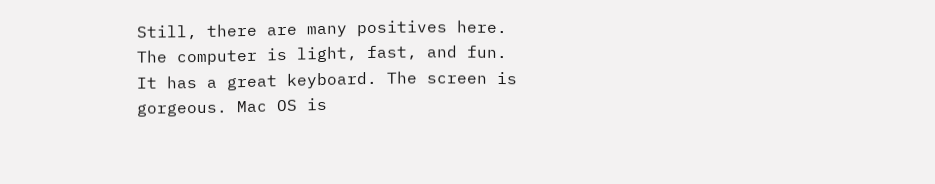Still, there are many positives here. The computer is light, fast, and fun. It has a great keyboard. The screen is gorgeous. Mac OS is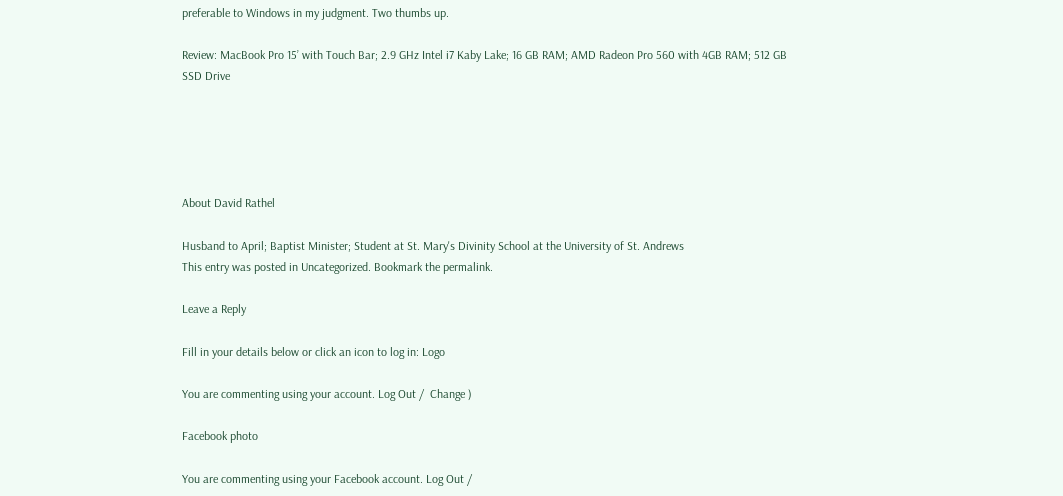preferable to Windows in my judgment. Two thumbs up.

Review: MacBook Pro 15’ with Touch Bar; 2.9 GHz Intel i7 Kaby Lake; 16 GB RAM; AMD Radeon Pro 560 with 4GB RAM; 512 GB SSD Drive





About David Rathel

Husband to April; Baptist Minister; Student at St. Mary's Divinity School at the University of St. Andrews
This entry was posted in Uncategorized. Bookmark the permalink.

Leave a Reply

Fill in your details below or click an icon to log in: Logo

You are commenting using your account. Log Out /  Change )

Facebook photo

You are commenting using your Facebook account. Log Out /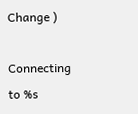Change )

Connecting to %s